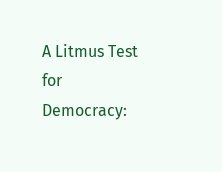A Litmus Test for Democracy: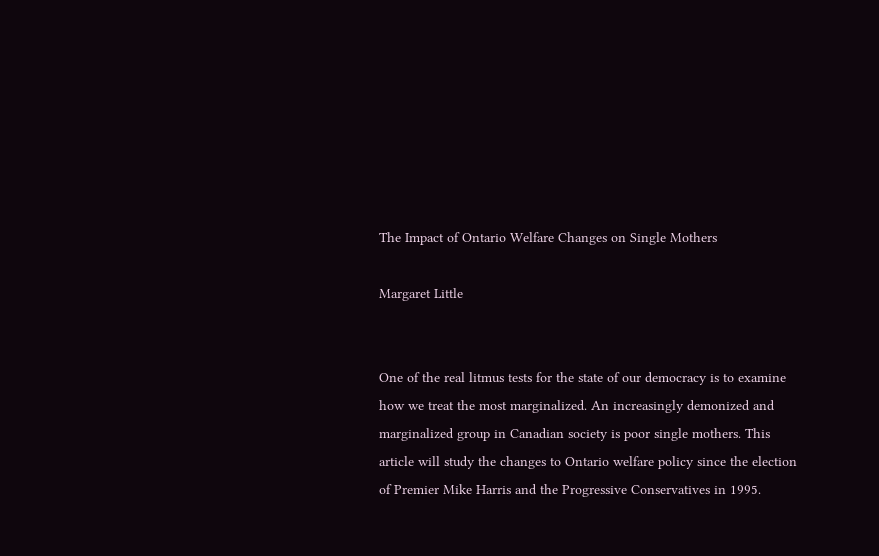The Impact of Ontario Welfare Changes on Single Mothers

Margaret Little


One of the real litmus tests for the state of our democracy is to examine how we treat the most marginalized. An increasingly demonized and marginalized group in Canadian society is poor single mothers. This article will study the changes to Ontario welfare policy since the election of Premier Mike Harris and the Progressive Conservatives in 1995.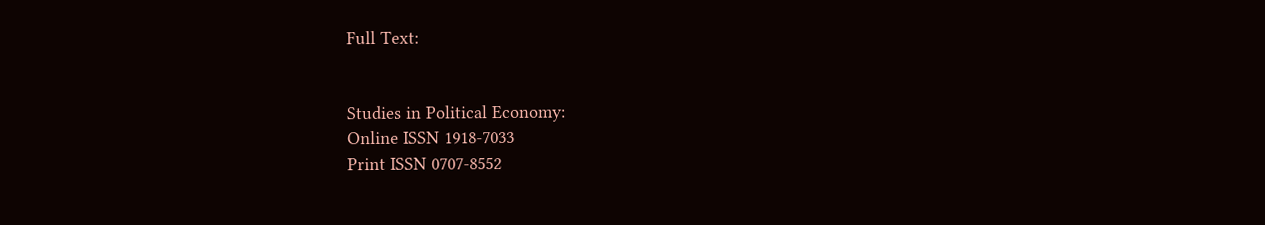Full Text:


Studies in Political Economy:
Online ISSN 1918-7033
Print ISSN 0707-8552